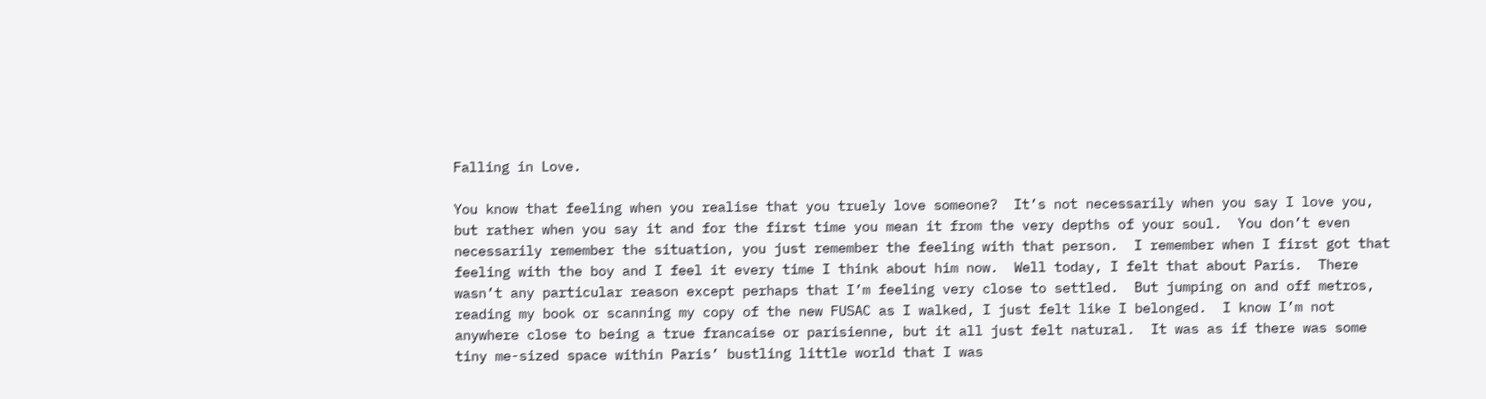Falling in Love.

You know that feeling when you realise that you truely love someone?  It’s not necessarily when you say I love you, but rather when you say it and for the first time you mean it from the very depths of your soul.  You don’t even necessarily remember the situation, you just remember the feeling with that person.  I remember when I first got that feeling with the boy and I feel it every time I think about him now.  Well today, I felt that about Paris.  There wasn’t any particular reason except perhaps that I’m feeling very close to settled.  But jumping on and off metros, reading my book or scanning my copy of the new FUSAC as I walked, I just felt like I belonged.  I know I’m not anywhere close to being a true francaise or parisienne, but it all just felt natural.  It was as if there was some tiny me-sized space within Paris’ bustling little world that I was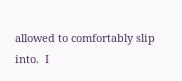allowed to comfortably slip into.  I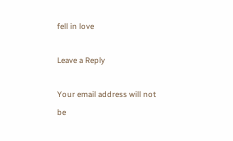fell in love

Leave a Reply

Your email address will not be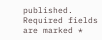published. Required fields are marked *